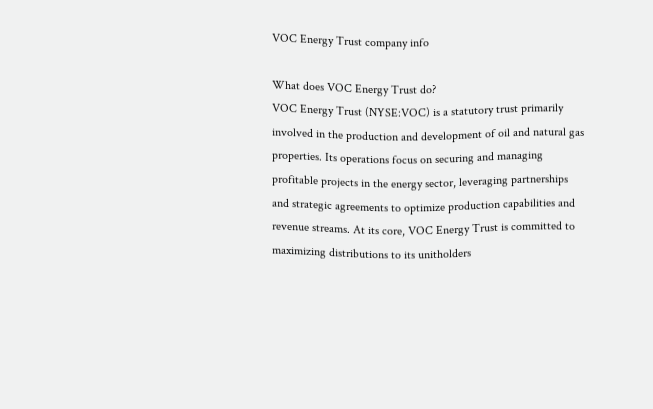VOC Energy Trust company info

What does VOC Energy Trust do?
VOC Energy Trust (NYSE:VOC) is a statutory trust primarily involved in the production and development of oil and natural gas properties. Its operations focus on securing and managing profitable projects in the energy sector, leveraging partnerships and strategic agreements to optimize production capabilities and revenue streams. At its core, VOC Energy Trust is committed to maximizing distributions to its unitholders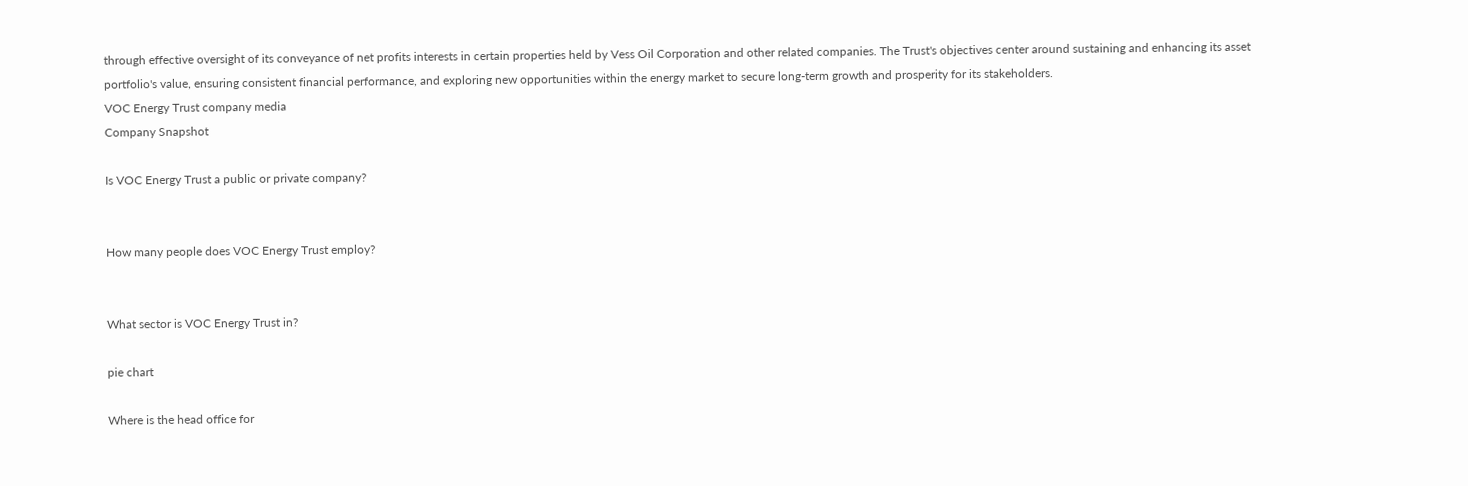through effective oversight of its conveyance of net profits interests in certain properties held by Vess Oil Corporation and other related companies. The Trust's objectives center around sustaining and enhancing its asset portfolio's value, ensuring consistent financial performance, and exploring new opportunities within the energy market to secure long-term growth and prosperity for its stakeholders.
VOC Energy Trust company media
Company Snapshot

Is VOC Energy Trust a public or private company?


How many people does VOC Energy Trust employ?


What sector is VOC Energy Trust in?

pie chart

Where is the head office for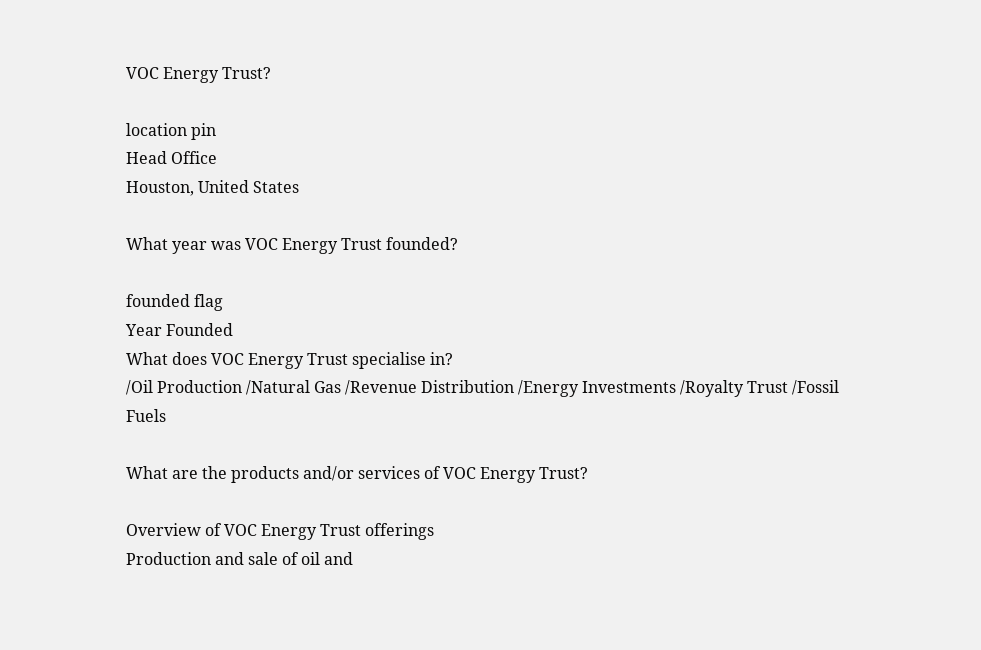VOC Energy Trust?

location pin
Head Office
Houston, United States

What year was VOC Energy Trust founded?

founded flag
Year Founded
What does VOC Energy Trust specialise in?
/Oil Production /Natural Gas /Revenue Distribution /Energy Investments /Royalty Trust /Fossil Fuels

What are the products and/or services of VOC Energy Trust?

Overview of VOC Energy Trust offerings
Production and sale of oil and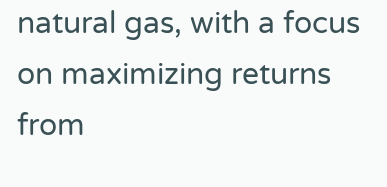natural gas, with a focus on maximizing returns from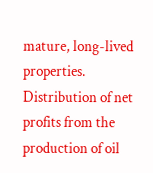mature, long-lived properties.
Distribution of net profits from the production of oil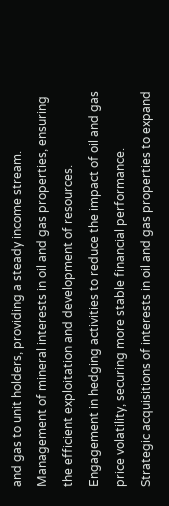and gas to unit holders, providing a steady income stream.
Management of mineral interests in oil and gas properties, ensuring the efficient exploitation and development of resources.
Engagement in hedging activities to reduce the impact of oil and gas price volatility, securing more stable financial performance.
Strategic acquisitions of interests in oil and gas properties to expand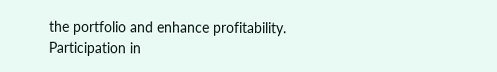the portfolio and enhance profitability.
Participation in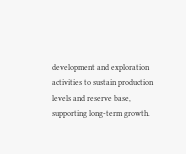development and exploration activities to sustain production levels and reserve base, supporting long-term growth.